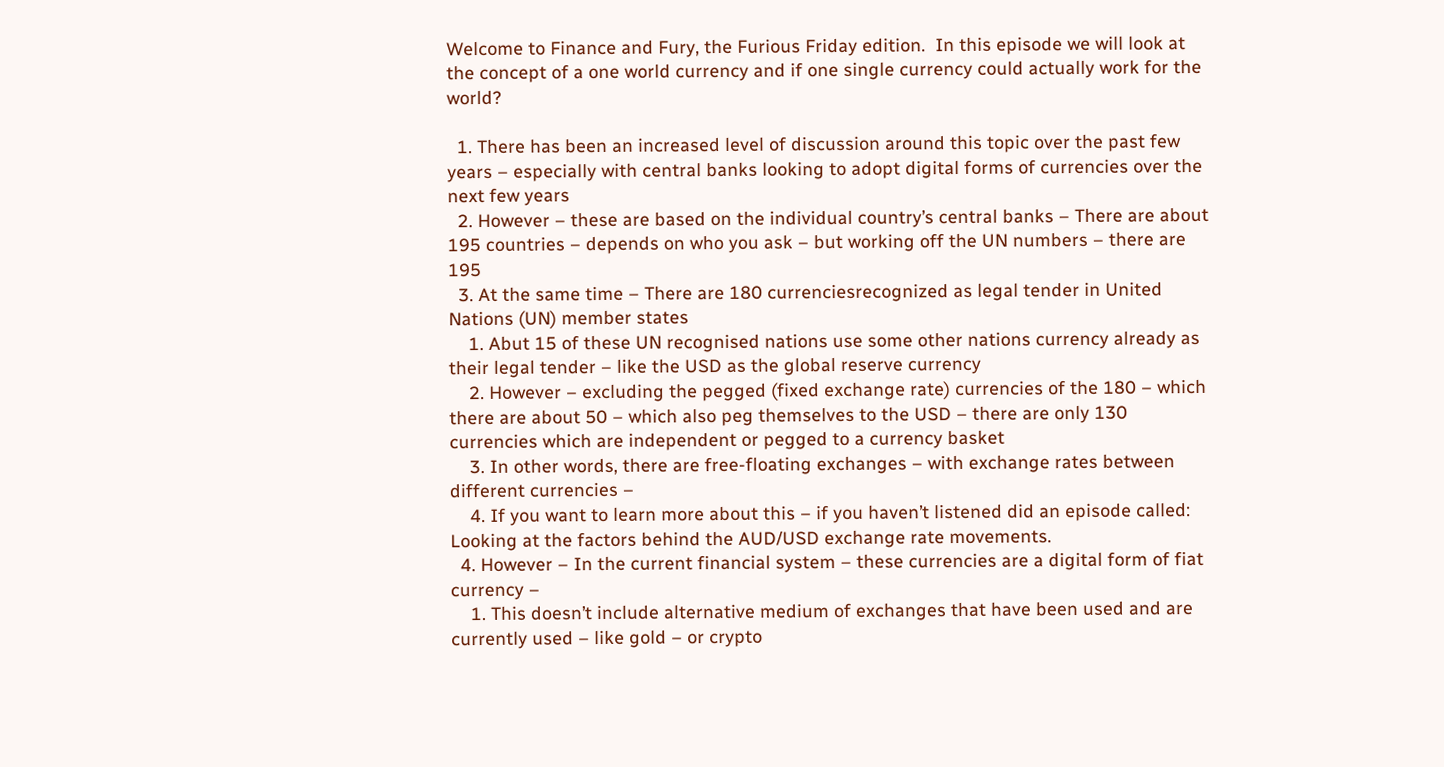Welcome to Finance and Fury, the Furious Friday edition.  In this episode we will look at the concept of a one world currency and if one single currency could actually work for the world?

  1. There has been an increased level of discussion around this topic over the past few years – especially with central banks looking to adopt digital forms of currencies over the next few years
  2. However – these are based on the individual country’s central banks – There are about 195 countries – depends on who you ask – but working off the UN numbers – there are 195
  3. At the same time – There are 180 currenciesrecognized as legal tender in United Nations (UN) member states
    1. Abut 15 of these UN recognised nations use some other nations currency already as their legal tender – like the USD as the global reserve currency
    2. However – excluding the pegged (fixed exchange rate) currencies of the 180 – which there are about 50 – which also peg themselves to the USD – there are only 130 currencies which are independent or pegged to a currency basket
    3. In other words, there are free-floating exchanges – with exchange rates between different currencies –
    4. If you want to learn more about this – if you haven’t listened did an episode called: Looking at the factors behind the AUD/USD exchange rate movements.
  4. However – In the current financial system – these currencies are a digital form of fiat currency –
    1. This doesn’t include alternative medium of exchanges that have been used and are currently used – like gold – or crypto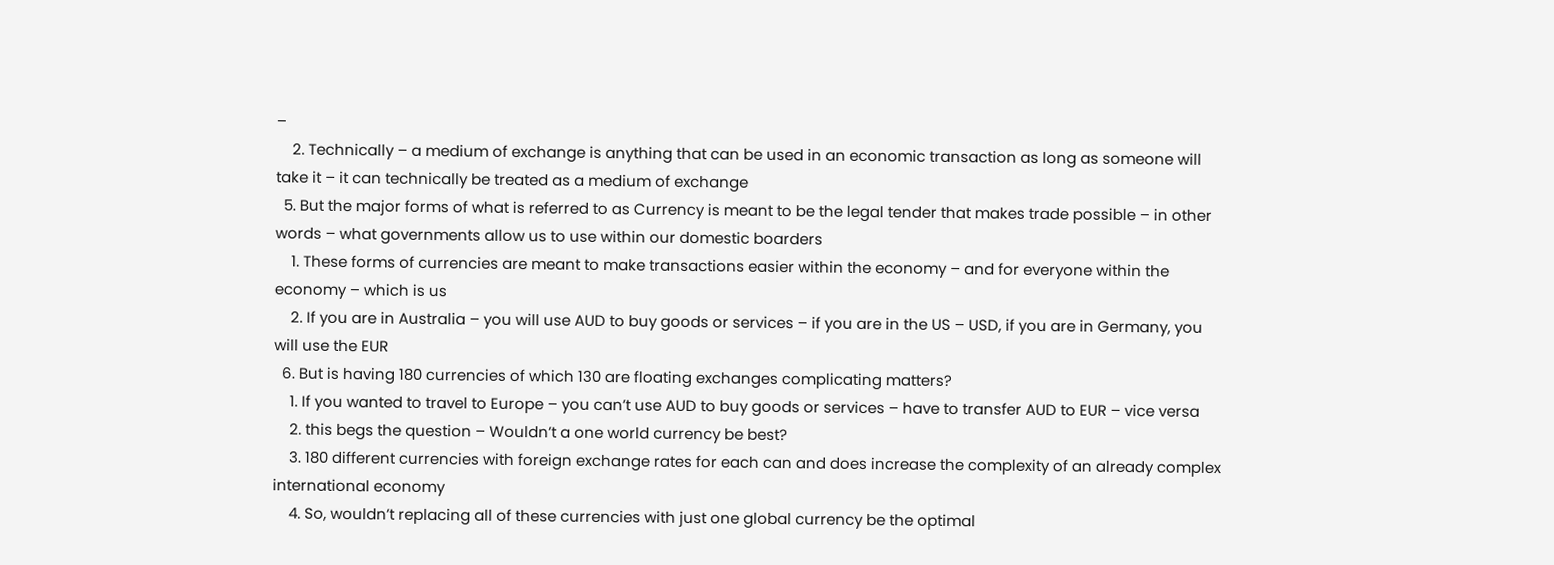–
    2. Technically – a medium of exchange is anything that can be used in an economic transaction as long as someone will take it – it can technically be treated as a medium of exchange
  5. But the major forms of what is referred to as Currency is meant to be the legal tender that makes trade possible – in other words – what governments allow us to use within our domestic boarders
    1. These forms of currencies are meant to make transactions easier within the economy – and for everyone within the economy – which is us
    2. If you are in Australia – you will use AUD to buy goods or services – if you are in the US – USD, if you are in Germany, you will use the EUR
  6. But is having 180 currencies of which 130 are floating exchanges complicating matters?
    1. If you wanted to travel to Europe – you can’t use AUD to buy goods or services – have to transfer AUD to EUR – vice versa
    2. this begs the question – Wouldn’t a one world currency be best?
    3. 180 different currencies with foreign exchange rates for each can and does increase the complexity of an already complex international economy
    4. So, wouldn’t replacing all of these currencies with just one global currency be the optimal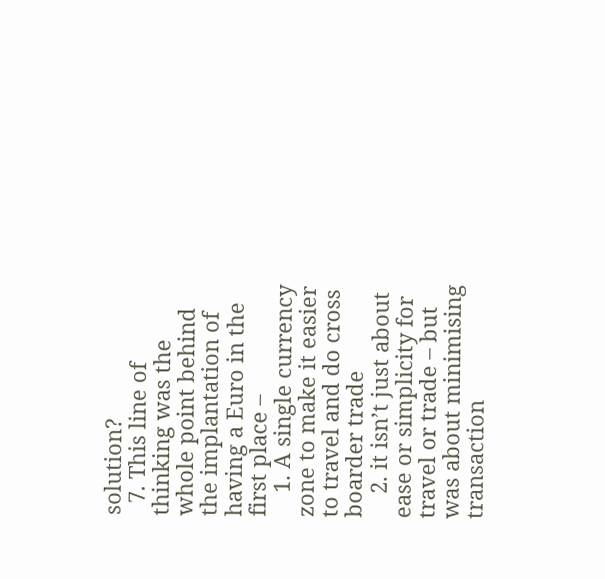solution?
  7. This line of thinking was the whole point behind the implantation of having a Euro in the first place –
    1. A single currency zone to make it easier to travel and do cross boarder trade
    2. it isn’t just about ease or simplicity for travel or trade – but was about minimising transaction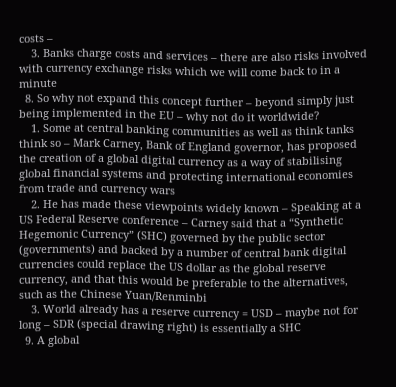costs –
    3. Banks charge costs and services – there are also risks involved with currency exchange risks which we will come back to in a minute
  8. So why not expand this concept further – beyond simply just being implemented in the EU – why not do it worldwide?
    1. Some at central banking communities as well as think tanks think so – Mark Carney, Bank of England governor, has proposed the creation of a global digital currency as a way of stabilising global financial systems and protecting international economies from trade and currency wars
    2. He has made these viewpoints widely known – Speaking at a US Federal Reserve conference – Carney said that a “Synthetic Hegemonic Currency” (SHC) governed by the public sector (governments) and backed by a number of central bank digital currencies could replace the US dollar as the global reserve currency, and that this would be preferable to the alternatives, such as the Chinese Yuan/Renminbi
    3. World already has a reserve currency = USD – maybe not for long – SDR (special drawing right) is essentially a SHC
  9. A global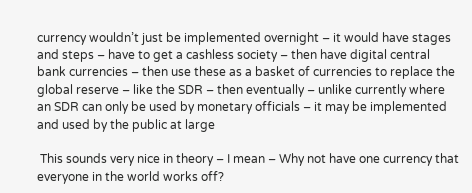currency wouldn’t just be implemented overnight – it would have stages and steps – have to get a cashless society – then have digital central bank currencies – then use these as a basket of currencies to replace the global reserve – like the SDR – then eventually – unlike currently where an SDR can only be used by monetary officials – it may be implemented and used by the public at large

 This sounds very nice in theory – I mean – Why not have one currency that everyone in the world works off?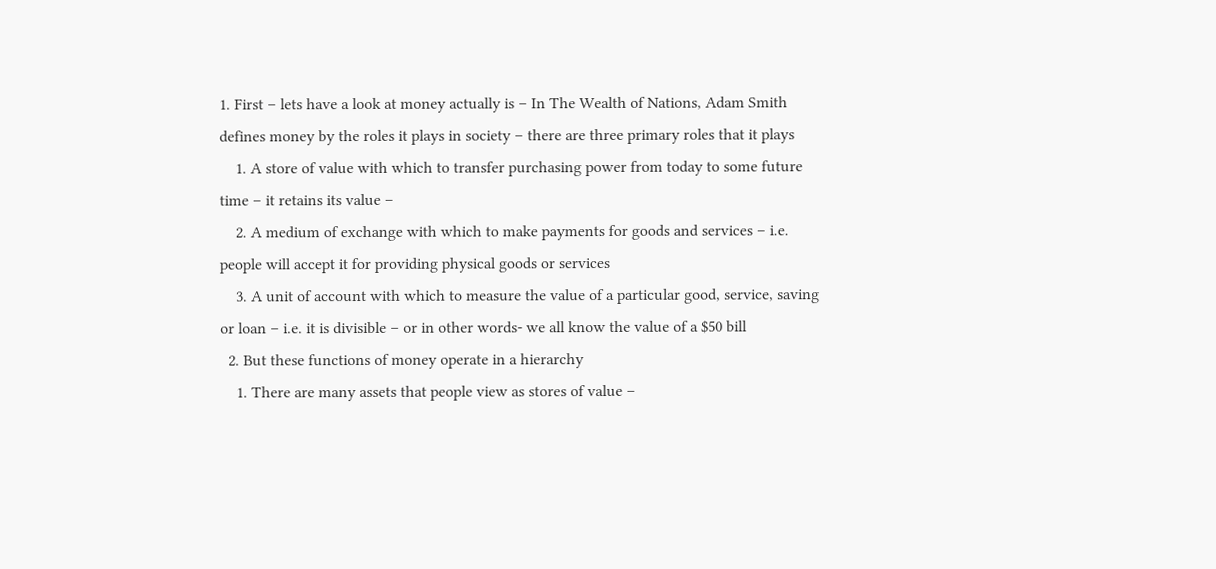1. First – lets have a look at money actually is – In The Wealth of Nations, Adam Smith defines money by the roles it plays in society – there are three primary roles that it plays
    1. A store of value with which to transfer purchasing power from today to some future time – it retains its value –
    2. A medium of exchange with which to make payments for goods and services – i.e. people will accept it for providing physical goods or services
    3. A unit of account with which to measure the value of a particular good, service, saving or loan – i.e. it is divisible – or in other words- we all know the value of a $50 bill
  2. But these functions of money operate in a hierarchy
    1. There are many assets that people view as stores of value –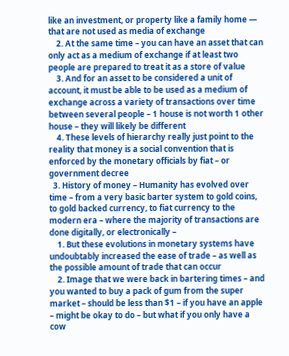like an investment, or property like a family home — that are not used as media of exchange
    2. At the same time – you can have an asset that can only act as a medium of exchange if at least two people are prepared to treat it as a store of value
    3. And for an asset to be considered a unit of account, it must be able to be used as a medium of exchange across a variety of transactions over time between several people – 1 house is not worth 1 other house – they will likely be different
    4. These levels of hierarchy really just point to the reality that money is a social convention that is enforced by the monetary officials by fiat – or government decree
  3. History of money – Humanity has evolved over time – from a very basic barter system to gold coins, to gold backed currency, to fiat currency to the modern era – where the majority of transactions are done digitally, or electronically –
    1. But these evolutions in monetary systems have undoubtably increased the ease of trade – as well as the possible amount of trade that can occur
    2. Image that we were back in bartering times – and you wanted to buy a pack of gum from the super market – should be less than $1 – if you have an apple – might be okay to do – but what if you only have a cow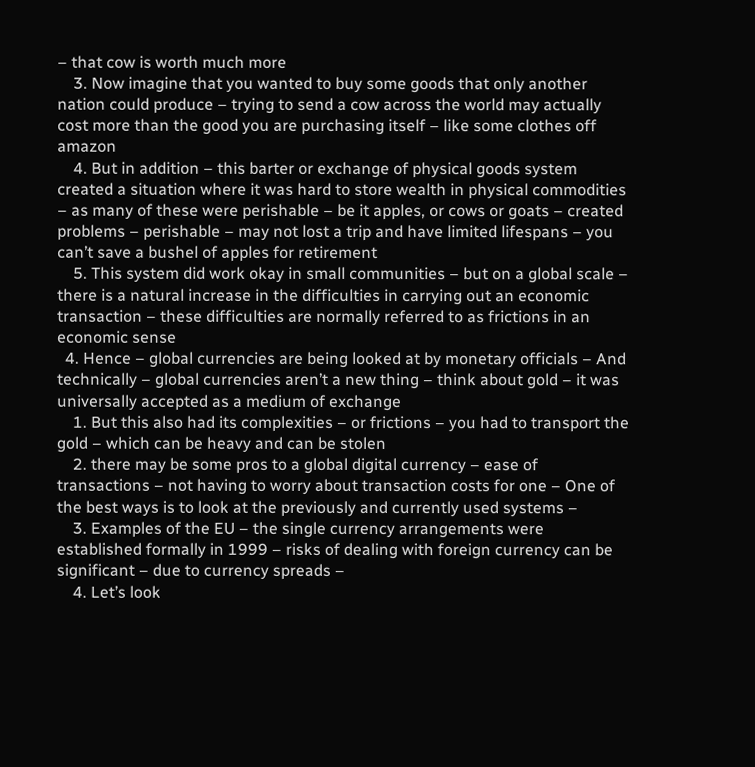– that cow is worth much more
    3. Now imagine that you wanted to buy some goods that only another nation could produce – trying to send a cow across the world may actually cost more than the good you are purchasing itself – like some clothes off amazon
    4. But in addition – this barter or exchange of physical goods system created a situation where it was hard to store wealth in physical commodities – as many of these were perishable – be it apples, or cows or goats – created problems – perishable – may not lost a trip and have limited lifespans – you can’t save a bushel of apples for retirement
    5. This system did work okay in small communities – but on a global scale – there is a natural increase in the difficulties in carrying out an economic transaction – these difficulties are normally referred to as frictions in an economic sense
  4. Hence – global currencies are being looked at by monetary officials – And technically – global currencies aren’t a new thing – think about gold – it was universally accepted as a medium of exchange
    1. But this also had its complexities – or frictions – you had to transport the gold – which can be heavy and can be stolen
    2. there may be some pros to a global digital currency – ease of transactions – not having to worry about transaction costs for one – One of the best ways is to look at the previously and currently used systems –
    3. Examples of the EU – the single currency arrangements were established formally in 1999 – risks of dealing with foreign currency can be significant – due to currency spreads –
    4. Let’s look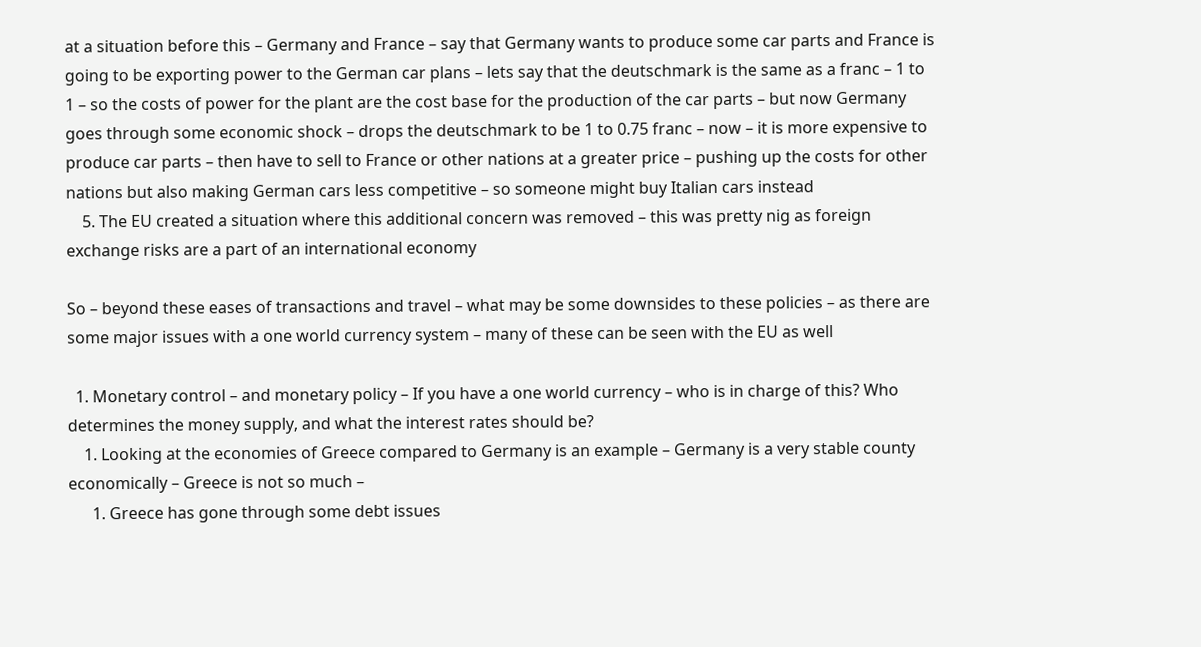at a situation before this – Germany and France – say that Germany wants to produce some car parts and France is going to be exporting power to the German car plans – lets say that the deutschmark is the same as a franc – 1 to 1 – so the costs of power for the plant are the cost base for the production of the car parts – but now Germany goes through some economic shock – drops the deutschmark to be 1 to 0.75 franc – now – it is more expensive to produce car parts – then have to sell to France or other nations at a greater price – pushing up the costs for other nations but also making German cars less competitive – so someone might buy Italian cars instead
    5. The EU created a situation where this additional concern was removed – this was pretty nig as foreign exchange risks are a part of an international economy

So – beyond these eases of transactions and travel – what may be some downsides to these policies – as there are some major issues with a one world currency system – many of these can be seen with the EU as well

  1. Monetary control – and monetary policy – If you have a one world currency – who is in charge of this? Who determines the money supply, and what the interest rates should be?
    1. Looking at the economies of Greece compared to Germany is an example – Germany is a very stable county economically – Greece is not so much –
      1. Greece has gone through some debt issues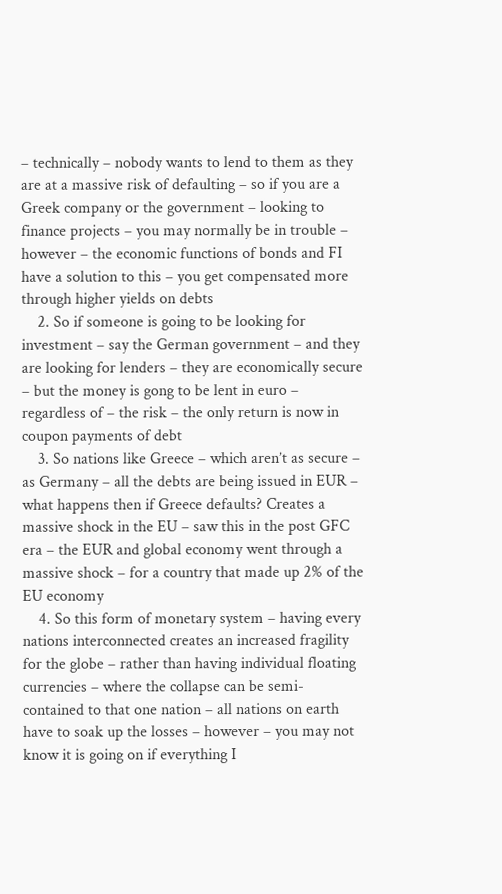– technically – nobody wants to lend to them as they are at a massive risk of defaulting – so if you are a Greek company or the government – looking to finance projects – you may normally be in trouble – however – the economic functions of bonds and FI have a solution to this – you get compensated more through higher yields on debts
    2. So if someone is going to be looking for investment – say the German government – and they are looking for lenders – they are economically secure – but the money is gong to be lent in euro – regardless of – the risk – the only return is now in coupon payments of debt
    3. So nations like Greece – which aren’t as secure – as Germany – all the debts are being issued in EUR – what happens then if Greece defaults? Creates a massive shock in the EU – saw this in the post GFC era – the EUR and global economy went through a massive shock – for a country that made up 2% of the EU economy
    4. So this form of monetary system – having every nations interconnected creates an increased fragility for the globe – rather than having individual floating currencies – where the collapse can be semi-contained to that one nation – all nations on earth have to soak up the losses – however – you may not know it is going on if everything I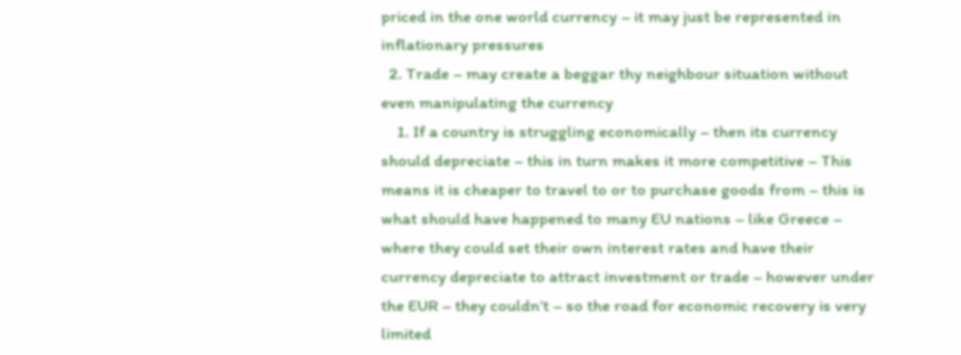priced in the one world currency – it may just be represented in inflationary pressures
  2. Trade – may create a beggar thy neighbour situation without even manipulating the currency
    1. If a country is struggling economically – then its currency should depreciate – this in turn makes it more competitive – This means it is cheaper to travel to or to purchase goods from – this is what should have happened to many EU nations – like Greece – where they could set their own interest rates and have their currency depreciate to attract investment or trade – however under the EUR – they couldn’t – so the road for economic recovery is very limited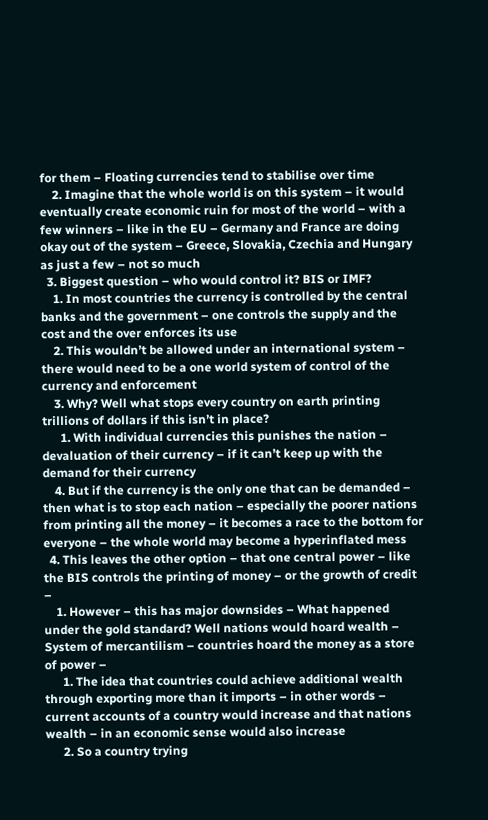for them – Floating currencies tend to stabilise over time
    2. Imagine that the whole world is on this system – it would eventually create economic ruin for most of the world – with a few winners – like in the EU – Germany and France are doing okay out of the system – Greece, Slovakia, Czechia and Hungary as just a few – not so much
  3. Biggest question – who would control it? BIS or IMF?
    1. In most countries the currency is controlled by the central banks and the government – one controls the supply and the cost and the over enforces its use
    2. This wouldn’t be allowed under an international system – there would need to be a one world system of control of the currency and enforcement
    3. Why? Well what stops every country on earth printing trillions of dollars if this isn’t in place?
      1. With individual currencies this punishes the nation – devaluation of their currency – if it can’t keep up with the demand for their currency
    4. But if the currency is the only one that can be demanded – then what is to stop each nation – especially the poorer nations from printing all the money – it becomes a race to the bottom for everyone – the whole world may become a hyperinflated mess
  4. This leaves the other option – that one central power – like the BIS controls the printing of money – or the growth of credit –
    1. However – this has major downsides – What happened under the gold standard? Well nations would hoard wealth – System of mercantilism – countries hoard the money as a store of power –
      1. The idea that countries could achieve additional wealth through exporting more than it imports – in other words – current accounts of a country would increase and that nations wealth – in an economic sense would also increase
      2. So a country trying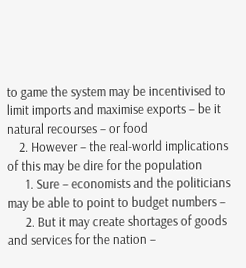to game the system may be incentivised to limit imports and maximise exports – be it natural recourses – or food
    2. However – the real-world implications of this may be dire for the population
      1. Sure – economists and the politicians may be able to point to budget numbers –
      2. But it may create shortages of goods and services for the nation –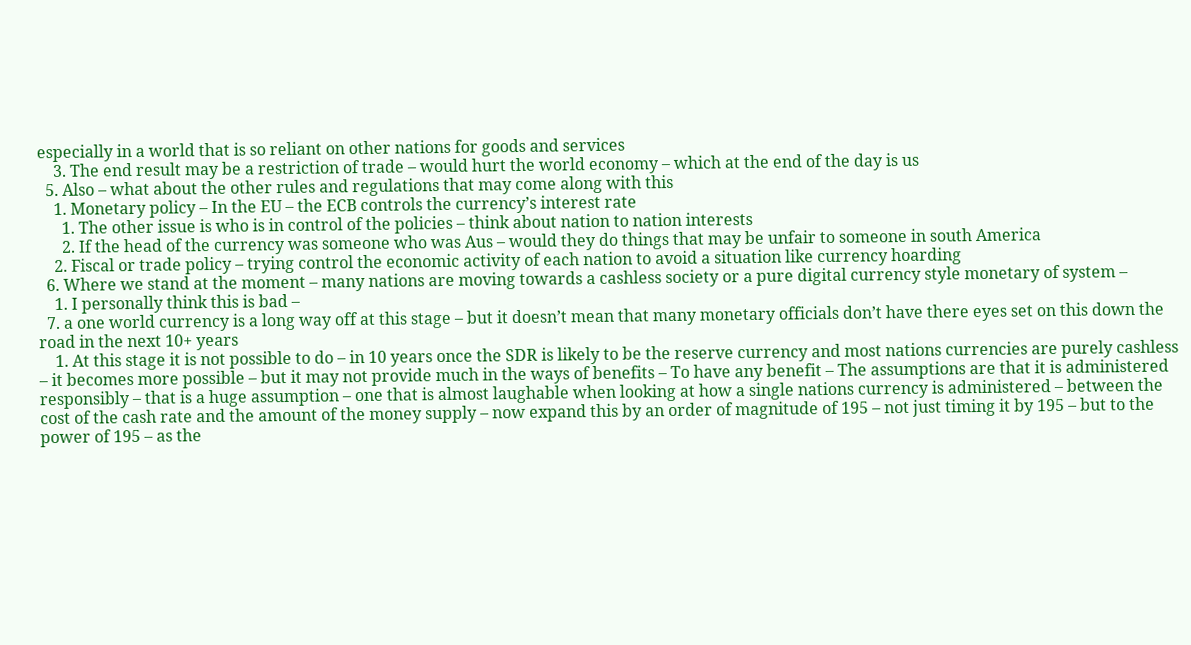especially in a world that is so reliant on other nations for goods and services
    3. The end result may be a restriction of trade – would hurt the world economy – which at the end of the day is us
  5. Also – what about the other rules and regulations that may come along with this
    1. Monetary policy – In the EU – the ECB controls the currency’s interest rate
      1. The other issue is who is in control of the policies – think about nation to nation interests
      2. If the head of the currency was someone who was Aus – would they do things that may be unfair to someone in south America
    2. Fiscal or trade policy – trying control the economic activity of each nation to avoid a situation like currency hoarding
  6. Where we stand at the moment – many nations are moving towards a cashless society or a pure digital currency style monetary of system –
    1. I personally think this is bad –
  7. a one world currency is a long way off at this stage – but it doesn’t mean that many monetary officials don’t have there eyes set on this down the road in the next 10+ years
    1. At this stage it is not possible to do – in 10 years once the SDR is likely to be the reserve currency and most nations currencies are purely cashless – it becomes more possible – but it may not provide much in the ways of benefits – To have any benefit – The assumptions are that it is administered responsibly – that is a huge assumption – one that is almost laughable when looking at how a single nations currency is administered – between the cost of the cash rate and the amount of the money supply – now expand this by an order of magnitude of 195 – not just timing it by 195 – but to the power of 195 – as the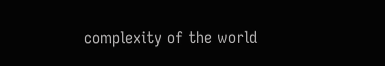complexity of the world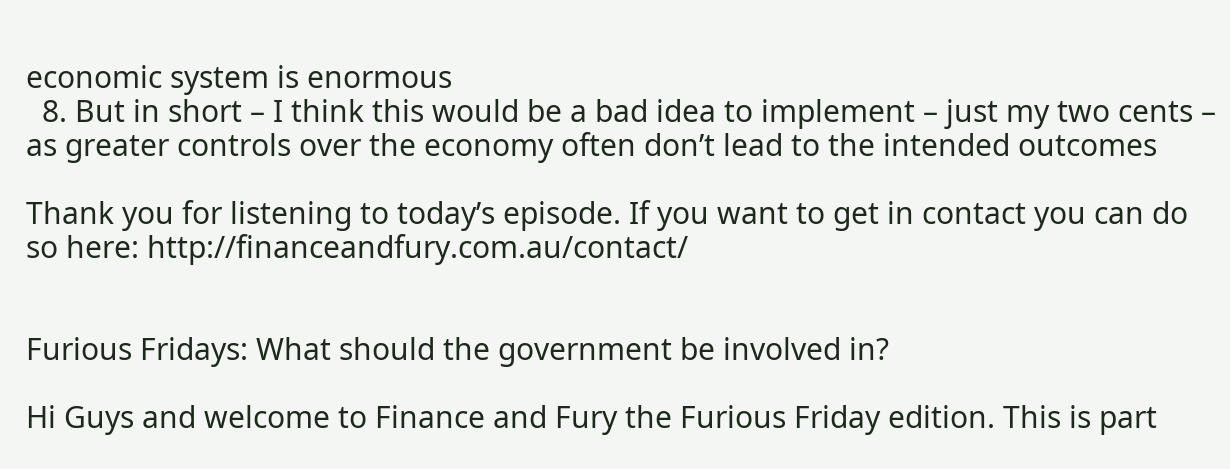economic system is enormous
  8. But in short – I think this would be a bad idea to implement – just my two cents – as greater controls over the economy often don’t lead to the intended outcomes

Thank you for listening to today’s episode. If you want to get in contact you can do so here: http://financeandfury.com.au/contact/


Furious Fridays: What should the government be involved in?

Hi Guys and welcome to Finance and Fury the Furious Friday edition. This is part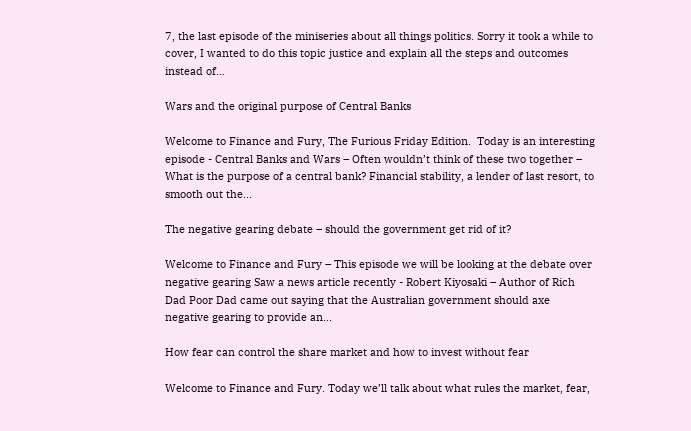7, the last episode of the miniseries about all things politics. Sorry it took a while to cover, I wanted to do this topic justice and explain all the steps and outcomes instead of...

Wars and the original purpose of Central Banks

Welcome to Finance and Fury, The Furious Friday Edition.  Today is an interesting episode - Central Banks and Wars – Often wouldn’t think of these two together – What is the purpose of a central bank? Financial stability, a lender of last resort, to smooth out the...

The negative gearing debate – should the government get rid of it?

Welcome to Finance and Fury – This episode we will be looking at the debate over negative gearing Saw a news article recently - Robert Kiyosaki – Author of Rich Dad Poor Dad came out saying that the Australian government should axe negative gearing to provide an...

How fear can control the share market and how to invest without fear

Welcome to Finance and Fury. Today we’ll talk about what rules the market, fear,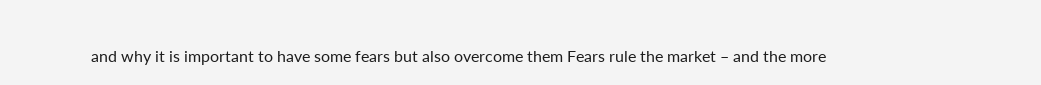and why it is important to have some fears but also overcome them Fears rule the market – and the more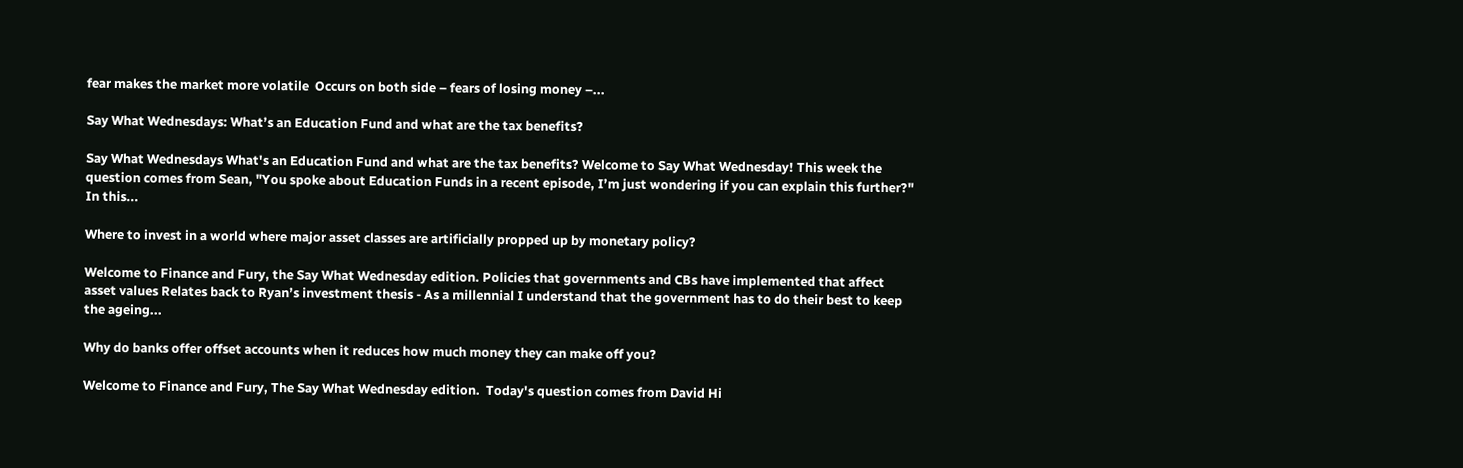fear makes the market more volatile  Occurs on both side – fears of losing money –...

Say What Wednesdays: What’s an Education Fund and what are the tax benefits?

Say What Wednesdays What's an Education Fund and what are the tax benefits? Welcome to Say What Wednesday! This week the question comes from Sean, "You spoke about Education Funds in a recent episode, I’m just wondering if you can explain this further?" In this...

Where to invest in a world where major asset classes are artificially propped up by monetary policy?

Welcome to Finance and Fury, the Say What Wednesday edition. Policies that governments and CBs have implemented that affect asset values Relates back to Ryan’s investment thesis - As a millennial I understand that the government has to do their best to keep the ageing...

Why do banks offer offset accounts when it reduces how much money they can make off you?

Welcome to Finance and Fury, The Say What Wednesday edition.  Today's question comes from David Hi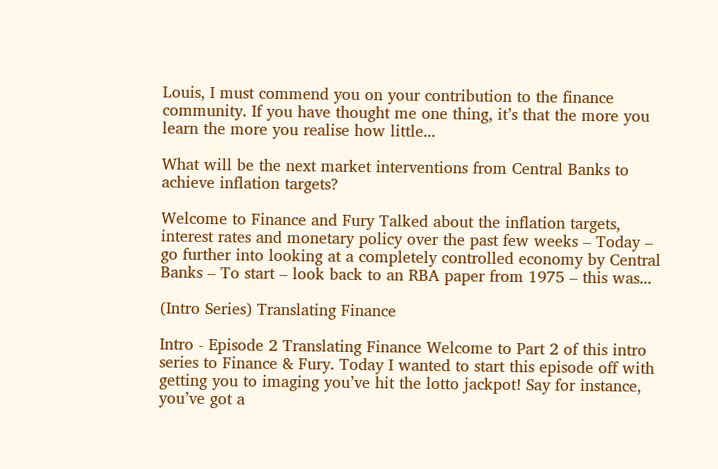Louis, I must commend you on your contribution to the finance community. If you have thought me one thing, it’s that the more you learn the more you realise how little...

What will be the next market interventions from Central Banks to achieve inflation targets?

Welcome to Finance and Fury Talked about the inflation targets, interest rates and monetary policy over the past few weeks – Today – go further into looking at a completely controlled economy by Central Banks – To start – look back to an RBA paper from 1975 – this was...

(Intro Series) Translating Finance

Intro - Episode 2 Translating Finance Welcome to Part 2 of this intro series to Finance & Fury. Today I wanted to start this episode off with getting you to imaging you’ve hit the lotto jackpot! Say for instance, you’ve got a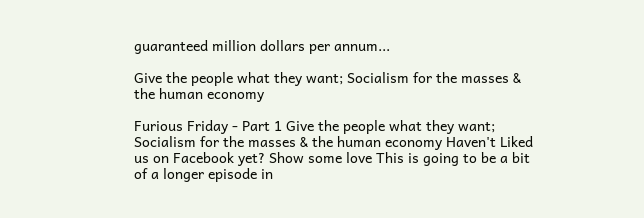guaranteed million dollars per annum...

Give the people what they want; Socialism for the masses & the human economy

Furious Friday - Part 1 Give the people what they want; Socialism for the masses & the human economy Haven't Liked us on Facebook yet? Show some love This is going to be a bit of a longer episode in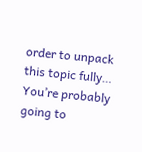order to unpack this topic fully… You’re probably going to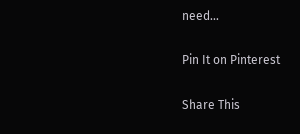need...

Pin It on Pinterest

Share This